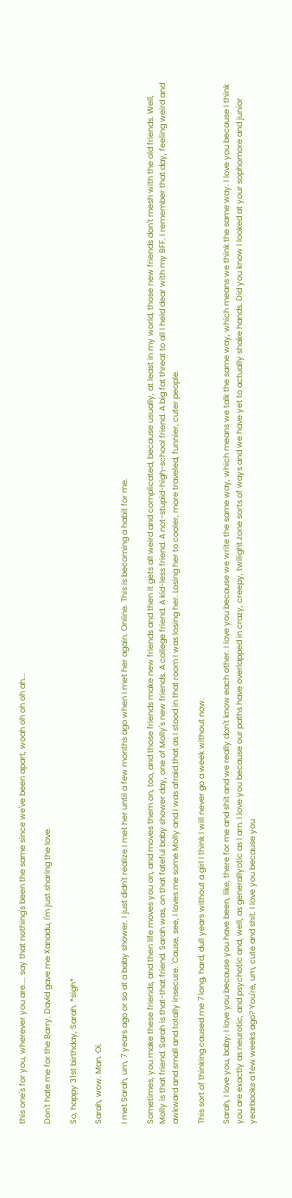this one's for you, wherever you are.... say that nothing's been the same since we've been apart, woah oh oh oh ah...

Don't hate me for the Barry. David gave me Xanadu, I'm just sharing the love.

So, happy 31st birthday, Sarah. *sigh*

Sarah, wow. Man. Oi.

I met Sarah, um, 7 years ago or so at a baby shower. I just didn't realize I met her until a few months ago when I met her again. Online. This is becoming a habit for me.

Sometimes, you make these friends, and then life moves you on, and moves them on, too, and those friends make new friends and then it gets all weird and complicated, because usually, at least in my world, those new friends don't mesh with the old friends. Well, Molly is that friend. Sarah is that-that friend. Sarah was, on that fateful baby shower day, one of Molly's new friends. A college friend. A kid-less friend. A not-stupid-high-school friend. A big fat threat to all I held dear with my BFF. I remember that day, feeling weird and awkward and small and totally insecure. 'Cause, see, I loves me some Molly and I was afraid that as I stood in that room I was losing her. Losing her to cooler, more traveled, funnier, cuter people.

This sort of thinking caused me 7 long, hard, dull years without a girl I think I will never go a week without now.

Sarah, I love you, baby. I love you because you have been, like, there for me and shit and we really don't know each other. I love you because we write the same way, which means we talk the same way, which means we think the same way. I love you because I think you are exactly as neurotic, and psychotic and, well, as generallyotic as I am. I love you because our paths have overlapped in crazy, creepy, twilight zone sorts of ways and we have yet to actually shake hands. Did you know I looked at your sophomore and junior yearbooks a few weeks ago? You're, um, cute and shit. I love you because you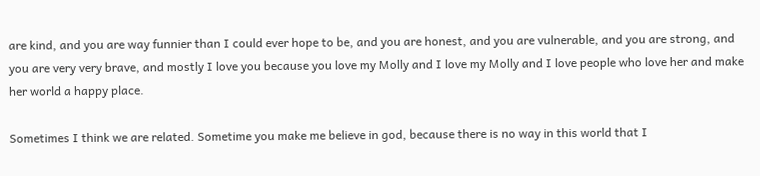are kind, and you are way funnier than I could ever hope to be, and you are honest, and you are vulnerable, and you are strong, and you are very very brave, and mostly I love you because you love my Molly and I love my Molly and I love people who love her and make her world a happy place.

Sometimes I think we are related. Sometime you make me believe in god, because there is no way in this world that I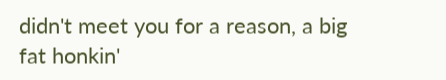didn't meet you for a reason, a big fat honkin'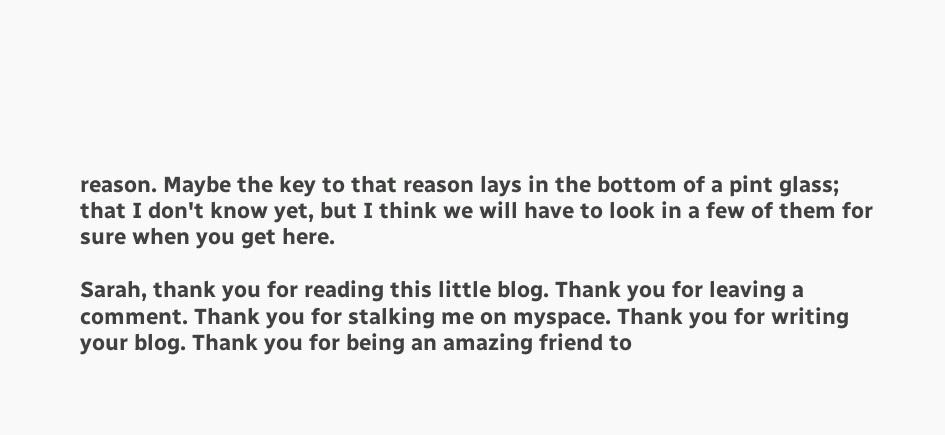reason. Maybe the key to that reason lays in the bottom of a pint glass; that I don't know yet, but I think we will have to look in a few of them for sure when you get here.

Sarah, thank you for reading this little blog. Thank you for leaving a comment. Thank you for stalking me on myspace. Thank you for writing your blog. Thank you for being an amazing friend to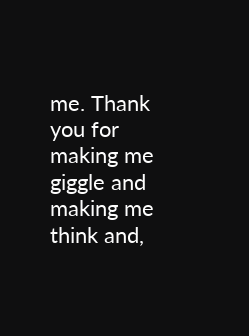me. Thank you for making me giggle and making me think and,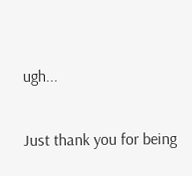ugh...

Just thank you for being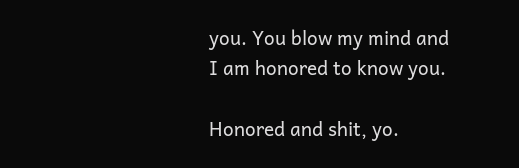you. You blow my mind and I am honored to know you.

Honored and shit, yo.